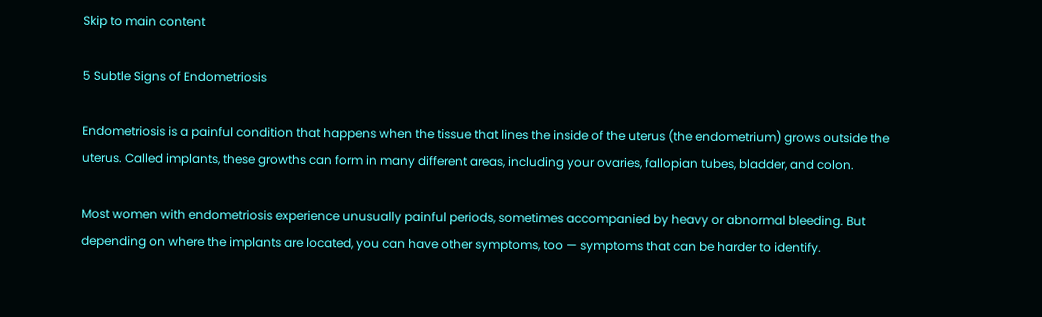Skip to main content

5 Subtle Signs of Endometriosis

Endometriosis is a painful condition that happens when the tissue that lines the inside of the uterus (the endometrium) grows outside the uterus. Called implants, these growths can form in many different areas, including your ovaries, fallopian tubes, bladder, and colon.

Most women with endometriosis experience unusually painful periods, sometimes accompanied by heavy or abnormal bleeding. But depending on where the implants are located, you can have other symptoms, too — symptoms that can be harder to identify.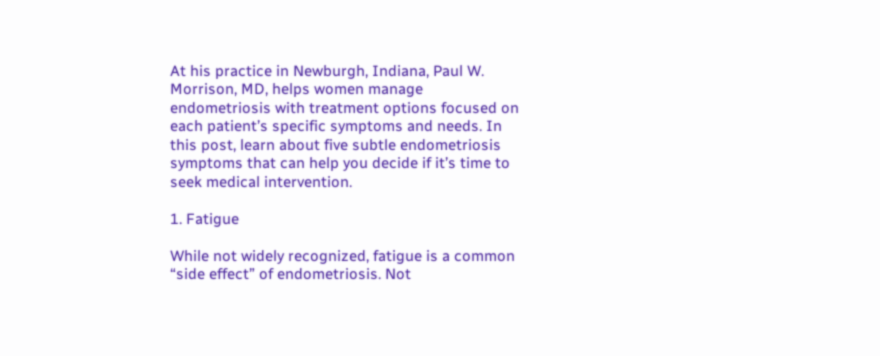At his practice in Newburgh, Indiana, Paul W. Morrison, MD, helps women manage endometriosis with treatment options focused on each patient’s specific symptoms and needs. In this post, learn about five subtle endometriosis symptoms that can help you decide if it’s time to seek medical intervention.

1. Fatigue

While not widely recognized, fatigue is a common “side effect” of endometriosis. Not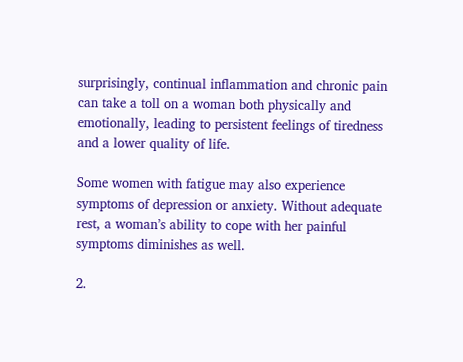surprisingly, continual inflammation and chronic pain can take a toll on a woman both physically and emotionally, leading to persistent feelings of tiredness and a lower quality of life.

Some women with fatigue may also experience symptoms of depression or anxiety. Without adequate rest, a woman’s ability to cope with her painful symptoms diminishes as well.

2.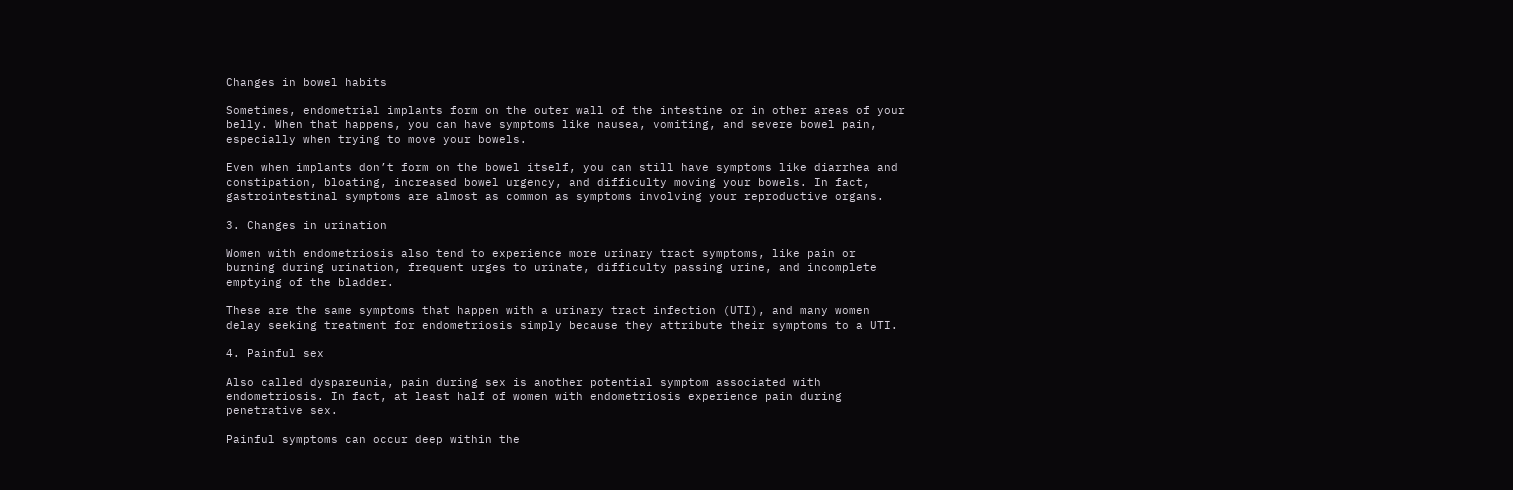Changes in bowel habits

Sometimes, endometrial implants form on the outer wall of the intestine or in other areas of your belly. When that happens, you can have symptoms like nausea, vomiting, and severe bowel pain, especially when trying to move your bowels.

Even when implants don’t form on the bowel itself, you can still have symptoms like diarrhea and constipation, bloating, increased bowel urgency, and difficulty moving your bowels. In fact, gastrointestinal symptoms are almost as common as symptoms involving your reproductive organs.

3. Changes in urination

Women with endometriosis also tend to experience more urinary tract symptoms, like pain or burning during urination, frequent urges to urinate, difficulty passing urine, and incomplete emptying of the bladder.

These are the same symptoms that happen with a urinary tract infection (UTI), and many women delay seeking treatment for endometriosis simply because they attribute their symptoms to a UTI.

4. Painful sex

Also called dyspareunia, pain during sex is another potential symptom associated with endometriosis. In fact, at least half of women with endometriosis experience pain during penetrative sex.

Painful symptoms can occur deep within the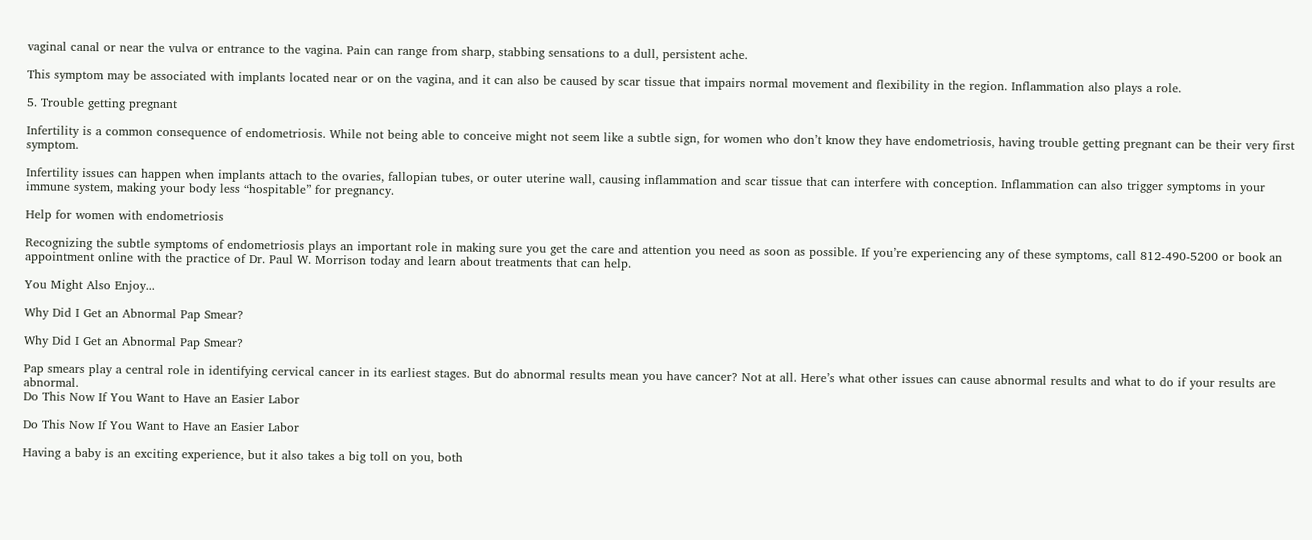vaginal canal or near the vulva or entrance to the vagina. Pain can range from sharp, stabbing sensations to a dull, persistent ache.

This symptom may be associated with implants located near or on the vagina, and it can also be caused by scar tissue that impairs normal movement and flexibility in the region. Inflammation also plays a role.

5. Trouble getting pregnant

Infertility is a common consequence of endometriosis. While not being able to conceive might not seem like a subtle sign, for women who don’t know they have endometriosis, having trouble getting pregnant can be their very first symptom.

Infertility issues can happen when implants attach to the ovaries, fallopian tubes, or outer uterine wall, causing inflammation and scar tissue that can interfere with conception. Inflammation can also trigger symptoms in your immune system, making your body less “hospitable” for pregnancy.

Help for women with endometriosis

Recognizing the subtle symptoms of endometriosis plays an important role in making sure you get the care and attention you need as soon as possible. If you’re experiencing any of these symptoms, call 812-490-5200 or book an appointment online with the practice of Dr. Paul W. Morrison today and learn about treatments that can help.

You Might Also Enjoy...

Why Did I Get an Abnormal Pap Smear?

Why Did I Get an Abnormal Pap Smear?

Pap smears play a central role in identifying cervical cancer in its earliest stages. But do abnormal results mean you have cancer? Not at all. Here’s what other issues can cause abnormal results and what to do if your results are abnormal.
Do This Now If You Want to Have an Easier Labor

Do This Now If You Want to Have an Easier Labor

Having a baby is an exciting experience, but it also takes a big toll on you, both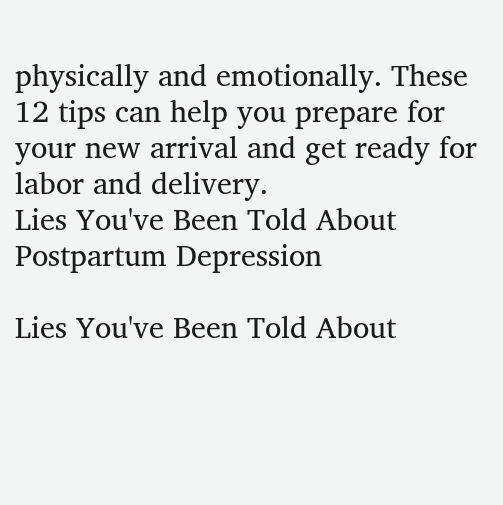physically and emotionally. These 12 tips can help you prepare for your new arrival and get ready for labor and delivery.
Lies You've Been Told About Postpartum Depression

Lies You've Been Told About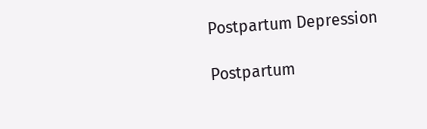Postpartum Depression

Postpartum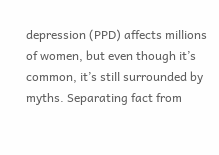depression (PPD) affects millions of women, but even though it’s common, it’s still surrounded by myths. Separating fact from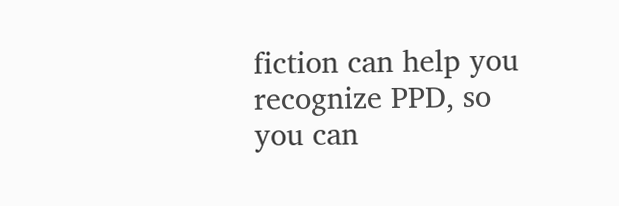fiction can help you recognize PPD, so you can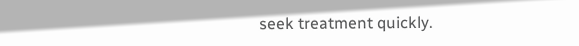seek treatment quickly.